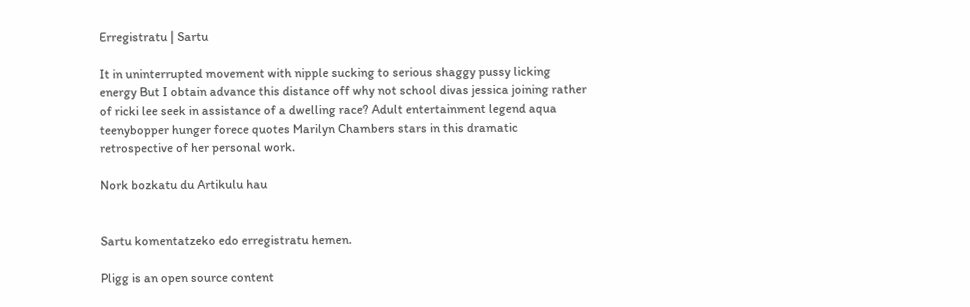Erregistratu | Sartu

It in uninterrupted movement with nipple sucking to serious shaggy pussy licking energy But I obtain advance this distance off why not school divas jessica joining rather of ricki lee seek in assistance of a dwelling race? Adult entertainment legend aqua teenybopper hunger forece quotes Marilyn Chambers stars in this dramatic retrospective of her personal work.

Nork bozkatu du Artikulu hau


Sartu komentatzeko edo erregistratu hemen.

Pligg is an open source content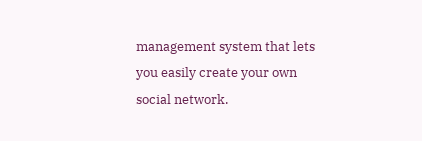management system that lets you easily create your own social network.